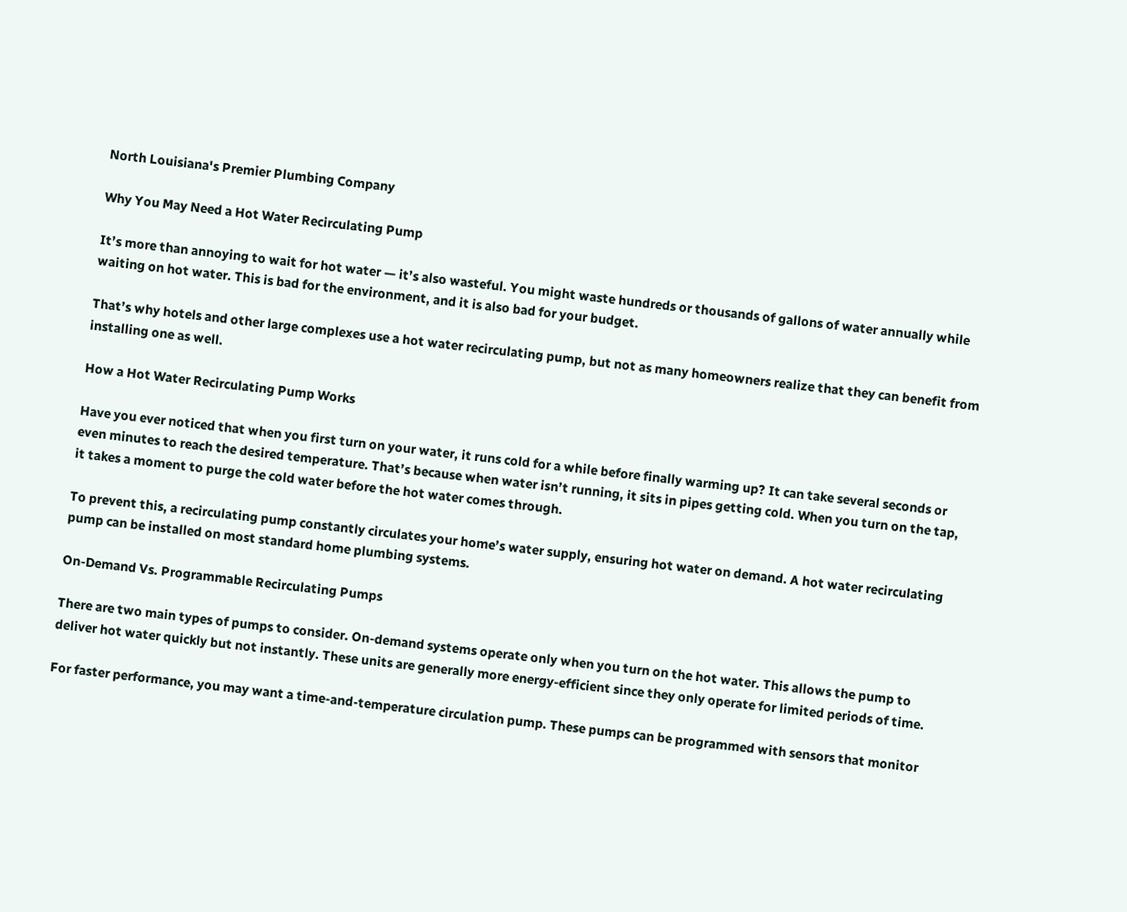North Louisiana's Premier Plumbing Company

Why You May Need a Hot Water Recirculating Pump

It’s more than annoying to wait for hot water — it’s also wasteful. You might waste hundreds or thousands of gallons of water annually while waiting on hot water. This is bad for the environment, and it is also bad for your budget.

That’s why hotels and other large complexes use a hot water recirculating pump, but not as many homeowners realize that they can benefit from installing one as well.

How a Hot Water Recirculating Pump Works

Have you ever noticed that when you first turn on your water, it runs cold for a while before finally warming up? It can take several seconds or even minutes to reach the desired temperature. That’s because when water isn’t running, it sits in pipes getting cold. When you turn on the tap, it takes a moment to purge the cold water before the hot water comes through.

To prevent this, a recirculating pump constantly circulates your home’s water supply, ensuring hot water on demand. A hot water recirculating pump can be installed on most standard home plumbing systems.

On-Demand Vs. Programmable Recirculating Pumps

There are two main types of pumps to consider. On-demand systems operate only when you turn on the hot water. This allows the pump to deliver hot water quickly but not instantly. These units are generally more energy-efficient since they only operate for limited periods of time.

For faster performance, you may want a time-and-temperature circulation pump. These pumps can be programmed with sensors that monitor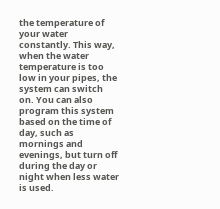the temperature of your water constantly. This way, when the water temperature is too low in your pipes, the system can switch on. You can also program this system based on the time of day, such as mornings and evenings, but turn off during the day or night when less water is used.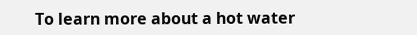To learn more about a hot water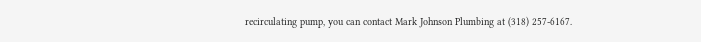recirculating pump, you can contact Mark Johnson Plumbing at (318) 257-6167.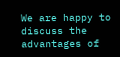We are happy to discuss the advantages of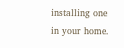installing one in your home.